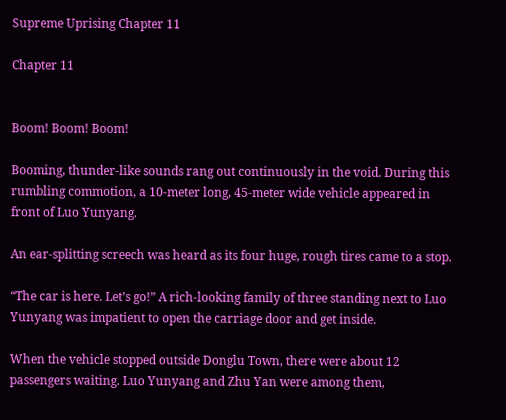Supreme Uprising Chapter 11

Chapter 11


Boom! Boom! Boom!

Booming, thunder-like sounds rang out continuously in the void. During this rumbling commotion, a 10-meter long, 45-meter wide vehicle appeared in front of Luo Yunyang.

An ear-splitting screech was heard as its four huge, rough tires came to a stop.

“The car is here. Let’s go!” A rich-looking family of three standing next to Luo Yunyang was impatient to open the carriage door and get inside.

When the vehicle stopped outside Donglu Town, there were about 12 passengers waiting. Luo Yunyang and Zhu Yan were among them,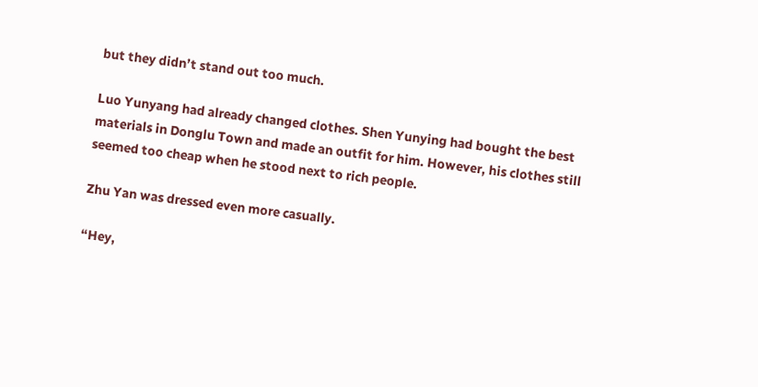but they didn’t stand out too much.

Luo Yunyang had already changed clothes. Shen Yunying had bought the best materials in Donglu Town and made an outfit for him. However, his clothes still seemed too cheap when he stood next to rich people.

Zhu Yan was dressed even more casually.

“Hey,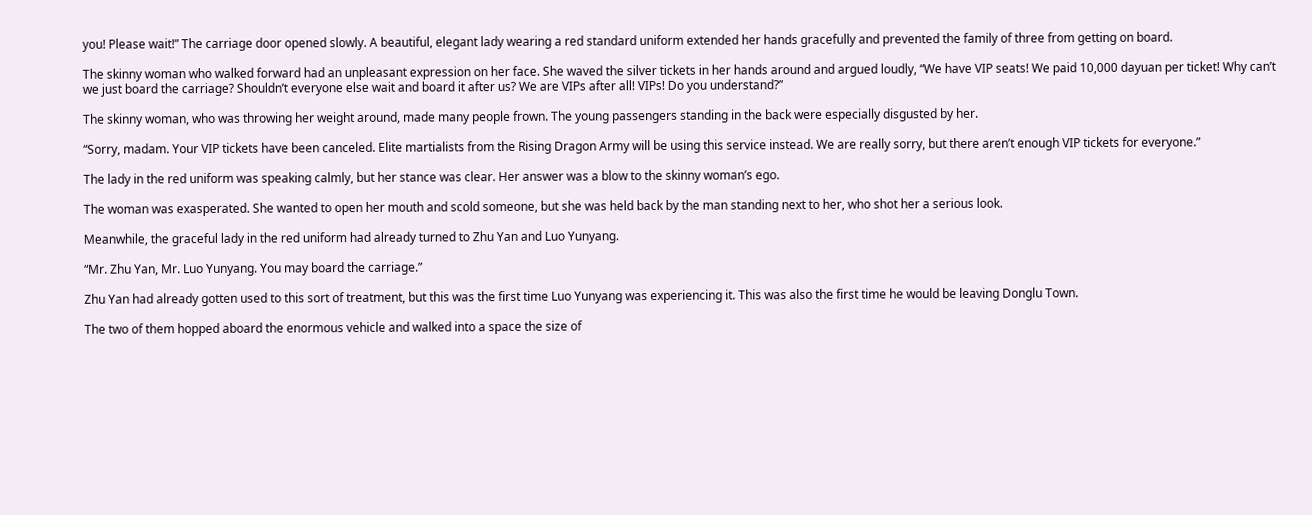you! Please wait!” The carriage door opened slowly. A beautiful, elegant lady wearing a red standard uniform extended her hands gracefully and prevented the family of three from getting on board.

The skinny woman who walked forward had an unpleasant expression on her face. She waved the silver tickets in her hands around and argued loudly, “We have VIP seats! We paid 10,000 dayuan per ticket! Why can’t we just board the carriage? Shouldn’t everyone else wait and board it after us? We are VIPs after all! VIPs! Do you understand?”

The skinny woman, who was throwing her weight around, made many people frown. The young passengers standing in the back were especially disgusted by her.

“Sorry, madam. Your VIP tickets have been canceled. Elite martialists from the Rising Dragon Army will be using this service instead. We are really sorry, but there aren’t enough VIP tickets for everyone.”

The lady in the red uniform was speaking calmly, but her stance was clear. Her answer was a blow to the skinny woman’s ego.

The woman was exasperated. She wanted to open her mouth and scold someone, but she was held back by the man standing next to her, who shot her a serious look.

Meanwhile, the graceful lady in the red uniform had already turned to Zhu Yan and Luo Yunyang.

“Mr. Zhu Yan, Mr. Luo Yunyang. You may board the carriage.”

Zhu Yan had already gotten used to this sort of treatment, but this was the first time Luo Yunyang was experiencing it. This was also the first time he would be leaving Donglu Town.

The two of them hopped aboard the enormous vehicle and walked into a space the size of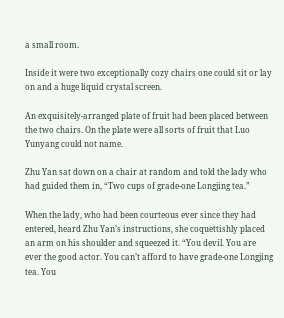a small room.

Inside it were two exceptionally cozy chairs one could sit or lay on and a huge liquid crystal screen.

An exquisitely-arranged plate of fruit had been placed between the two chairs. On the plate were all sorts of fruit that Luo Yunyang could not name.

Zhu Yan sat down on a chair at random and told the lady who had guided them in, “Two cups of grade-one Longjing tea.”

When the lady, who had been courteous ever since they had entered, heard Zhu Yan’s instructions, she coquettishly placed an arm on his shoulder and squeezed it. “You devil. You are ever the good actor. You can’t afford to have grade-one Longjing tea. You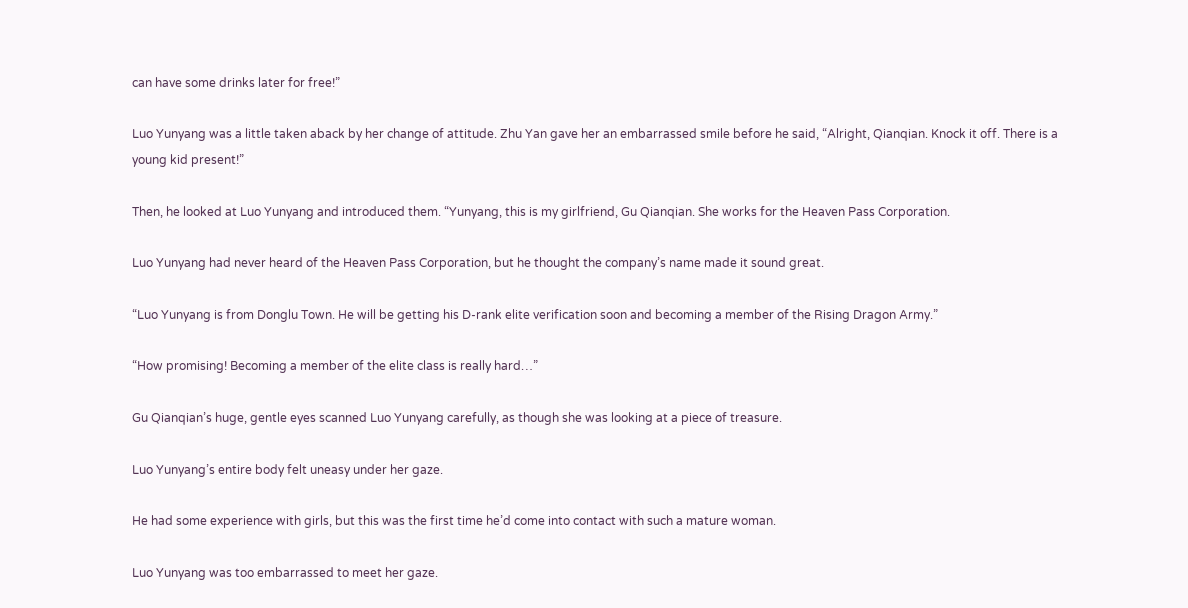can have some drinks later for free!”

Luo Yunyang was a little taken aback by her change of attitude. Zhu Yan gave her an embarrassed smile before he said, “Alright, Qianqian. Knock it off. There is a young kid present!”

Then, he looked at Luo Yunyang and introduced them. “Yunyang, this is my girlfriend, Gu Qianqian. She works for the Heaven Pass Corporation.

Luo Yunyang had never heard of the Heaven Pass Corporation, but he thought the company’s name made it sound great.

“Luo Yunyang is from Donglu Town. He will be getting his D-rank elite verification soon and becoming a member of the Rising Dragon Army.”

“How promising! Becoming a member of the elite class is really hard…”

Gu Qianqian’s huge, gentle eyes scanned Luo Yunyang carefully, as though she was looking at a piece of treasure.

Luo Yunyang’s entire body felt uneasy under her gaze.

He had some experience with girls, but this was the first time he’d come into contact with such a mature woman.

Luo Yunyang was too embarrassed to meet her gaze.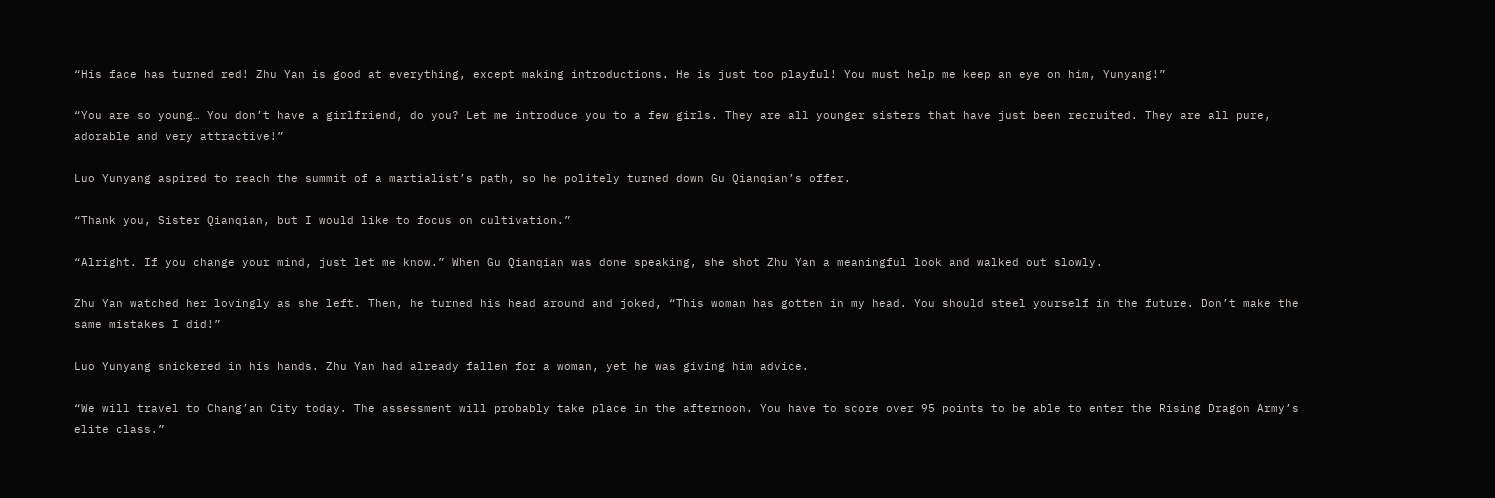“His face has turned red! Zhu Yan is good at everything, except making introductions. He is just too playful! You must help me keep an eye on him, Yunyang!”

“You are so young… You don’t have a girlfriend, do you? Let me introduce you to a few girls. They are all younger sisters that have just been recruited. They are all pure, adorable and very attractive!”

Luo Yunyang aspired to reach the summit of a martialist’s path, so he politely turned down Gu Qianqian’s offer.

“Thank you, Sister Qianqian, but I would like to focus on cultivation.”

“Alright. If you change your mind, just let me know.” When Gu Qianqian was done speaking, she shot Zhu Yan a meaningful look and walked out slowly.

Zhu Yan watched her lovingly as she left. Then, he turned his head around and joked, “This woman has gotten in my head. You should steel yourself in the future. Don’t make the same mistakes I did!”

Luo Yunyang snickered in his hands. Zhu Yan had already fallen for a woman, yet he was giving him advice.

“We will travel to Chang’an City today. The assessment will probably take place in the afternoon. You have to score over 95 points to be able to enter the Rising Dragon Army’s elite class.”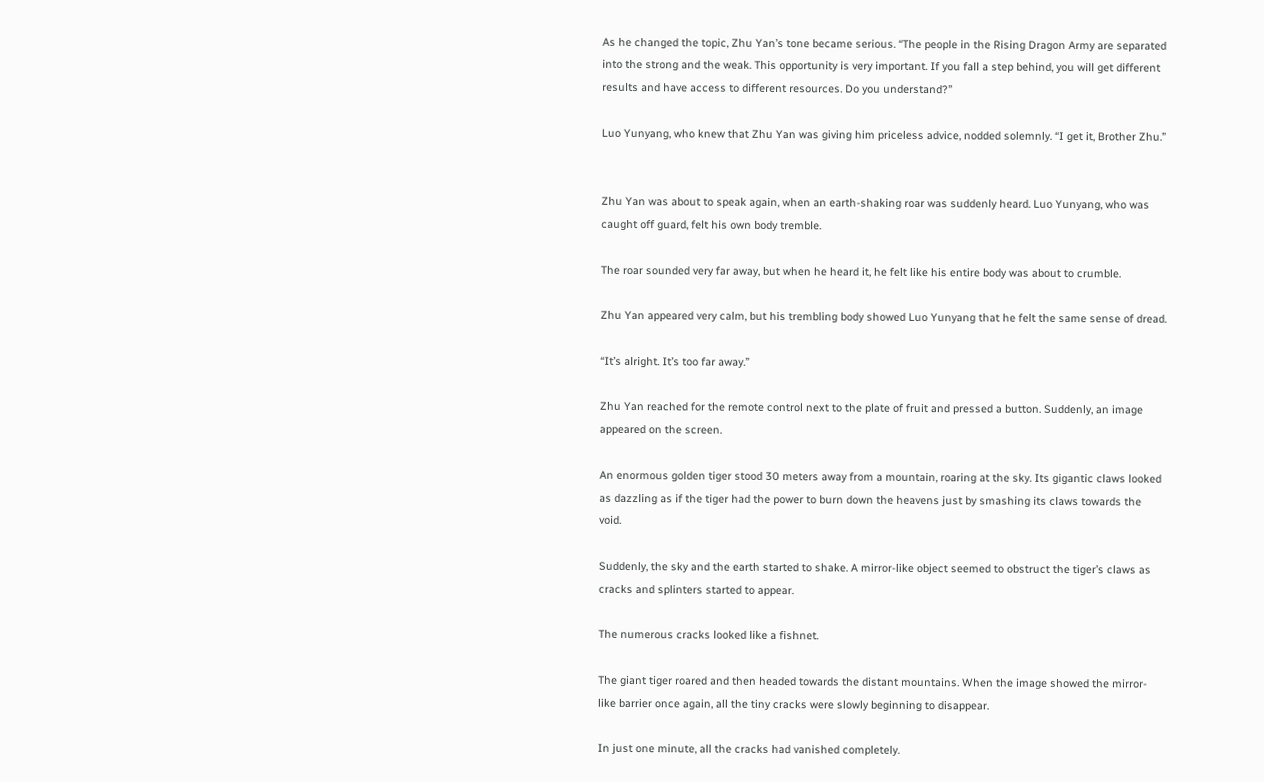As he changed the topic, Zhu Yan’s tone became serious. “The people in the Rising Dragon Army are separated into the strong and the weak. This opportunity is very important. If you fall a step behind, you will get different results and have access to different resources. Do you understand?”

Luo Yunyang, who knew that Zhu Yan was giving him priceless advice, nodded solemnly. “I get it, Brother Zhu.”


Zhu Yan was about to speak again, when an earth-shaking roar was suddenly heard. Luo Yunyang, who was caught off guard, felt his own body tremble.

The roar sounded very far away, but when he heard it, he felt like his entire body was about to crumble.

Zhu Yan appeared very calm, but his trembling body showed Luo Yunyang that he felt the same sense of dread.

“It’s alright. It’s too far away.”

Zhu Yan reached for the remote control next to the plate of fruit and pressed a button. Suddenly, an image appeared on the screen.

An enormous golden tiger stood 30 meters away from a mountain, roaring at the sky. Its gigantic claws looked as dazzling as if the tiger had the power to burn down the heavens just by smashing its claws towards the void.

Suddenly, the sky and the earth started to shake. A mirror-like object seemed to obstruct the tiger’s claws as cracks and splinters started to appear.

The numerous cracks looked like a fishnet.

The giant tiger roared and then headed towards the distant mountains. When the image showed the mirror-like barrier once again, all the tiny cracks were slowly beginning to disappear.

In just one minute, all the cracks had vanished completely.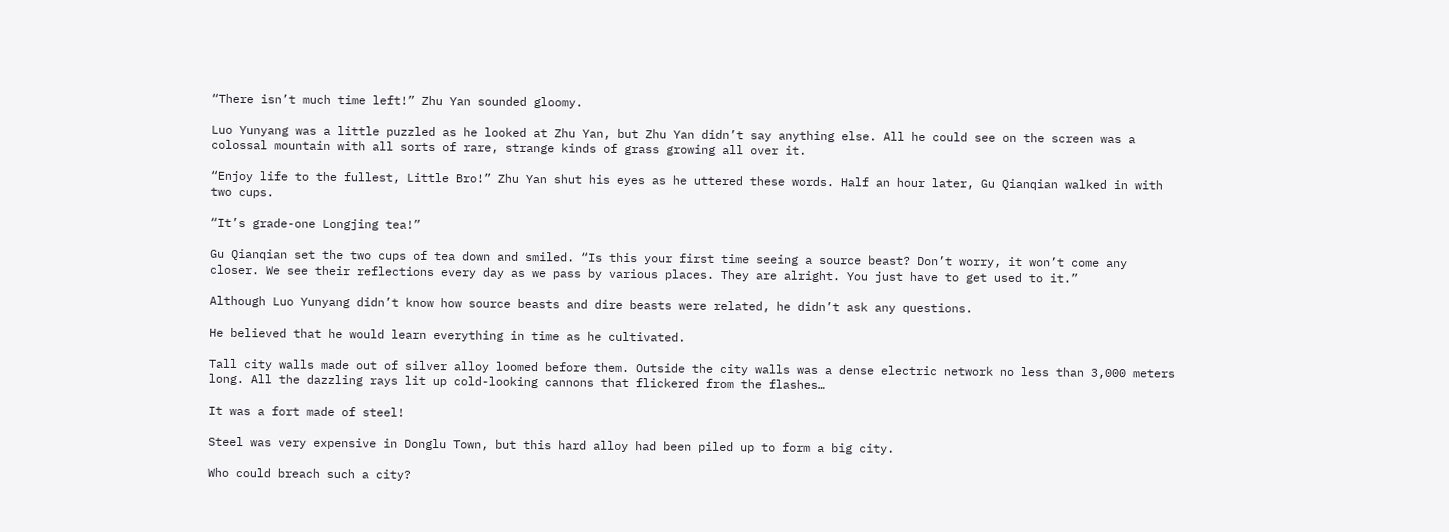“There isn’t much time left!” Zhu Yan sounded gloomy.

Luo Yunyang was a little puzzled as he looked at Zhu Yan, but Zhu Yan didn’t say anything else. All he could see on the screen was a colossal mountain with all sorts of rare, strange kinds of grass growing all over it.

“Enjoy life to the fullest, Little Bro!” Zhu Yan shut his eyes as he uttered these words. Half an hour later, Gu Qianqian walked in with two cups.

“It’s grade-one Longjing tea!”

Gu Qianqian set the two cups of tea down and smiled. “Is this your first time seeing a source beast? Don’t worry, it won’t come any closer. We see their reflections every day as we pass by various places. They are alright. You just have to get used to it.”

Although Luo Yunyang didn’t know how source beasts and dire beasts were related, he didn’t ask any questions.

He believed that he would learn everything in time as he cultivated.

Tall city walls made out of silver alloy loomed before them. Outside the city walls was a dense electric network no less than 3,000 meters long. All the dazzling rays lit up cold-looking cannons that flickered from the flashes…

It was a fort made of steel!

Steel was very expensive in Donglu Town, but this hard alloy had been piled up to form a big city.

Who could breach such a city?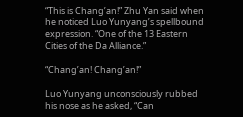“This is Chang’an!” Zhu Yan said when he noticed Luo Yunyang’s spellbound expression. “One of the 13 Eastern Cities of the Da Alliance.”

“Chang’an! Chang’an!”

Luo Yunyang unconsciously rubbed his nose as he asked, “Can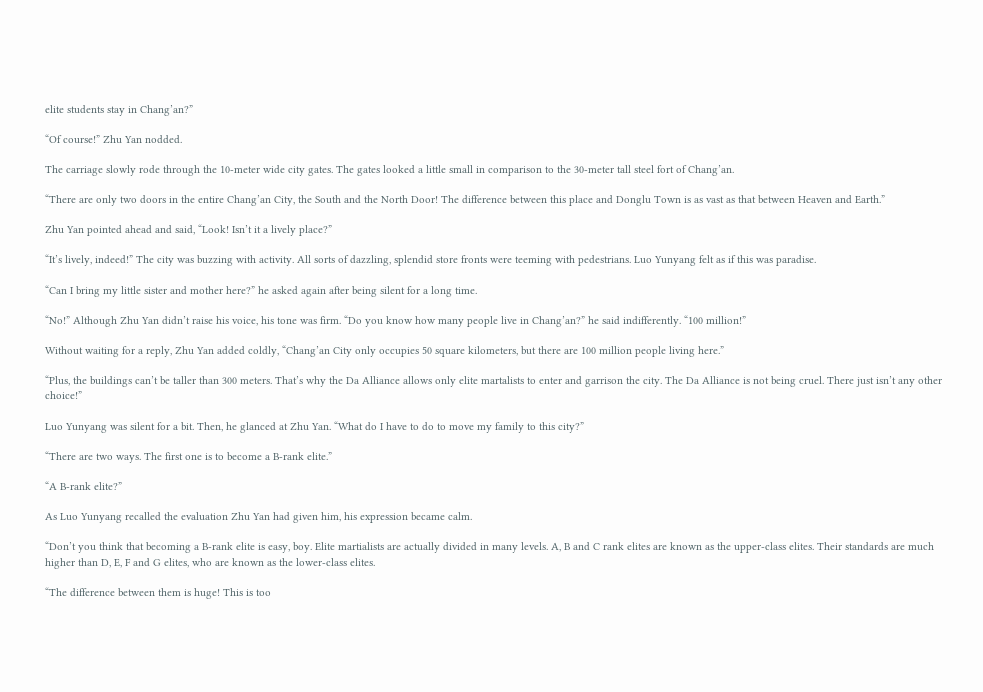elite students stay in Chang’an?”

“Of course!” Zhu Yan nodded.

The carriage slowly rode through the 10-meter wide city gates. The gates looked a little small in comparison to the 30-meter tall steel fort of Chang’an.

“There are only two doors in the entire Chang’an City, the South and the North Door! The difference between this place and Donglu Town is as vast as that between Heaven and Earth.”

Zhu Yan pointed ahead and said, “Look! Isn’t it a lively place?”

“It’s lively, indeed!” The city was buzzing with activity. All sorts of dazzling, splendid store fronts were teeming with pedestrians. Luo Yunyang felt as if this was paradise.

“Can I bring my little sister and mother here?” he asked again after being silent for a long time.

“No!” Although Zhu Yan didn’t raise his voice, his tone was firm. “Do you know how many people live in Chang’an?” he said indifferently. “100 million!”

Without waiting for a reply, Zhu Yan added coldly, “Chang’an City only occupies 50 square kilometers, but there are 100 million people living here.”

“Plus, the buildings can’t be taller than 300 meters. That’s why the Da Alliance allows only elite martalists to enter and garrison the city. The Da Alliance is not being cruel. There just isn’t any other choice!”

Luo Yunyang was silent for a bit. Then, he glanced at Zhu Yan. “What do I have to do to move my family to this city?”

“There are two ways. The first one is to become a B-rank elite.”

“A B-rank elite?”

As Luo Yunyang recalled the evaluation Zhu Yan had given him, his expression became calm.

“Don’t you think that becoming a B-rank elite is easy, boy. Elite martialists are actually divided in many levels. A, B and C rank elites are known as the upper-class elites. Their standards are much higher than D, E, F and G elites, who are known as the lower-class elites.

“The difference between them is huge! This is too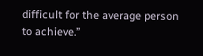difficult for the average person to achieve.”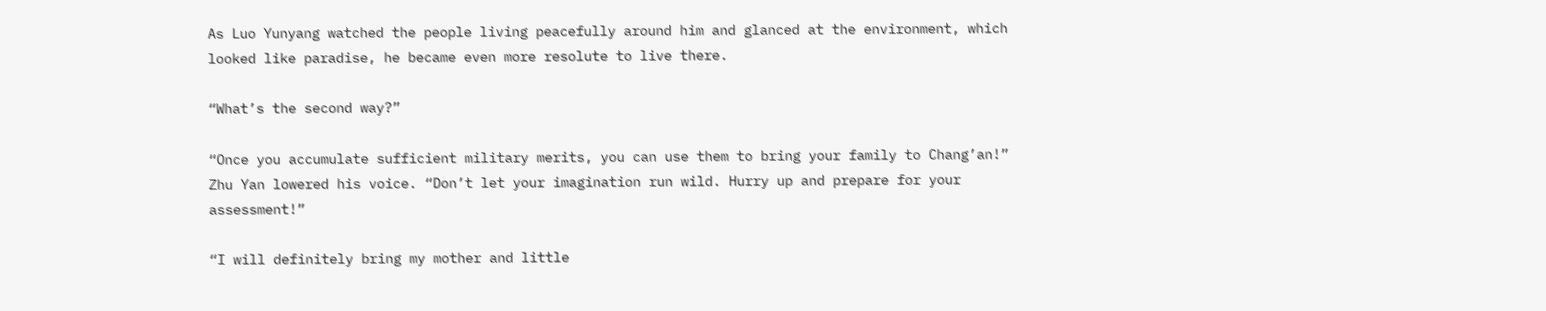As Luo Yunyang watched the people living peacefully around him and glanced at the environment, which looked like paradise, he became even more resolute to live there.

“What’s the second way?”

“Once you accumulate sufficient military merits, you can use them to bring your family to Chang’an!” Zhu Yan lowered his voice. “Don’t let your imagination run wild. Hurry up and prepare for your assessment!”

“I will definitely bring my mother and little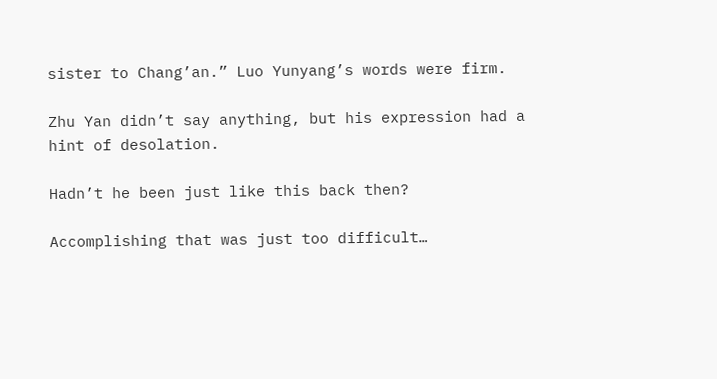sister to Chang’an.” Luo Yunyang’s words were firm.

Zhu Yan didn’t say anything, but his expression had a hint of desolation.

Hadn’t he been just like this back then?

Accomplishing that was just too difficult…